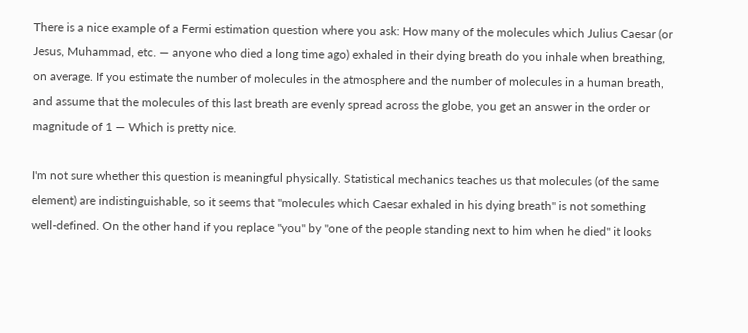There is a nice example of a Fermi estimation question where you ask: How many of the molecules which Julius Caesar (or Jesus, Muhammad, etc. — anyone who died a long time ago) exhaled in their dying breath do you inhale when breathing, on average. If you estimate the number of molecules in the atmosphere and the number of molecules in a human breath, and assume that the molecules of this last breath are evenly spread across the globe, you get an answer in the order or magnitude of 1 — Which is pretty nice.

I'm not sure whether this question is meaningful physically. Statistical mechanics teaches us that molecules (of the same element) are indistinguishable, so it seems that "molecules which Caesar exhaled in his dying breath" is not something well-defined. On the other hand if you replace "you" by "one of the people standing next to him when he died" it looks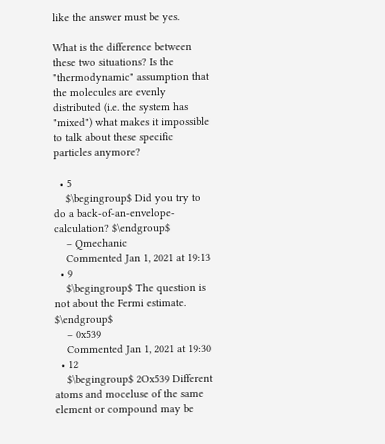like the answer must be yes.

What is the difference between these two situations? Is the "thermodynamic" assumption that the molecules are evenly distributed (i.e. the system has "mixed") what makes it impossible to talk about these specific particles anymore?

  • 5
    $\begingroup$ Did you try to do a back-of-an-envelope-calculation? $\endgroup$
    – Qmechanic
    Commented Jan 1, 2021 at 19:13
  • 9
    $\begingroup$ The question is not about the Fermi estimate. $\endgroup$
    – 0x539
    Commented Jan 1, 2021 at 19:30
  • 12
    $\begingroup$ 2Ox539 Different atoms and moceluse of the same element or compound may be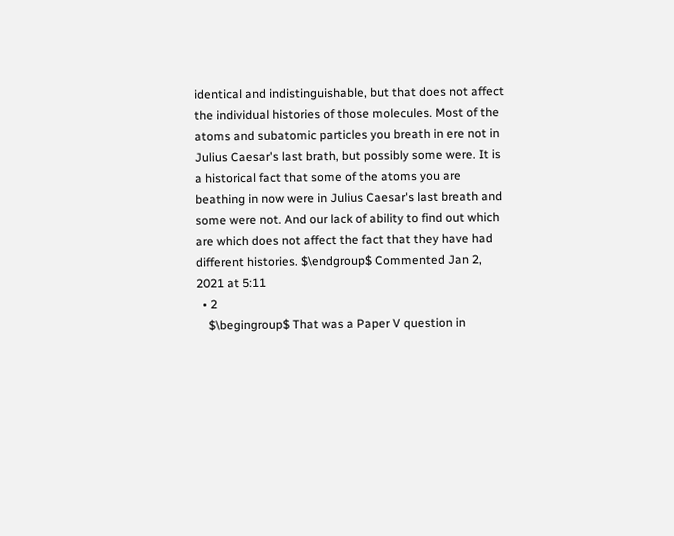identical and indistinguishable, but that does not affect the individual histories of those molecules. Most of the atoms and subatomic particles you breath in ere not in Julius Caesar's last brath, but possibly some were. It is a historical fact that some of the atoms you are beathing in now were in Julius Caesar's last breath and some were not. And our lack of ability to find out which are which does not affect the fact that they have had different histories. $\endgroup$ Commented Jan 2, 2021 at 5:11
  • 2
    $\begingroup$ That was a Paper V question in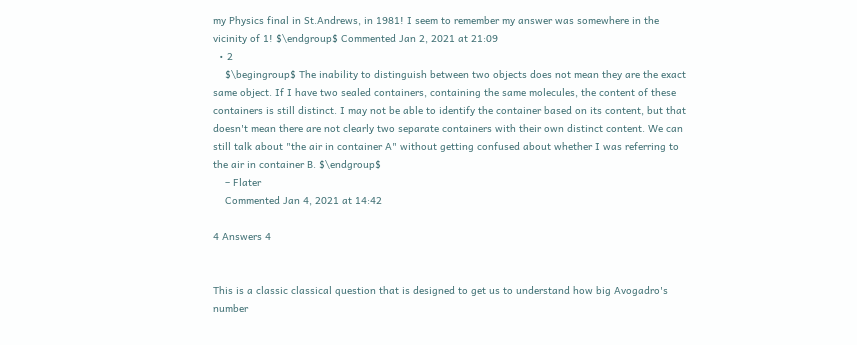my Physics final in St.Andrews, in 1981! I seem to remember my answer was somewhere in the vicinity of 1! $\endgroup$ Commented Jan 2, 2021 at 21:09
  • 2
    $\begingroup$ The inability to distinguish between two objects does not mean they are the exact same object. If I have two sealed containers, containing the same molecules, the content of these containers is still distinct. I may not be able to identify the container based on its content, but that doesn't mean there are not clearly two separate containers with their own distinct content. We can still talk about "the air in container A" without getting confused about whether I was referring to the air in container B. $\endgroup$
    – Flater
    Commented Jan 4, 2021 at 14:42

4 Answers 4


This is a classic classical question that is designed to get us to understand how big Avogadro's number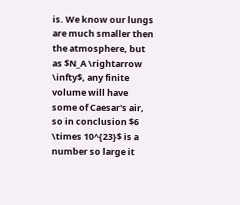is. We know our lungs are much smaller then the atmosphere, but as $N_A \rightarrow \infty$, any finite volume will have some of Caesar's air, so in conclusion $6 \times 10^{23}$ is a number so large it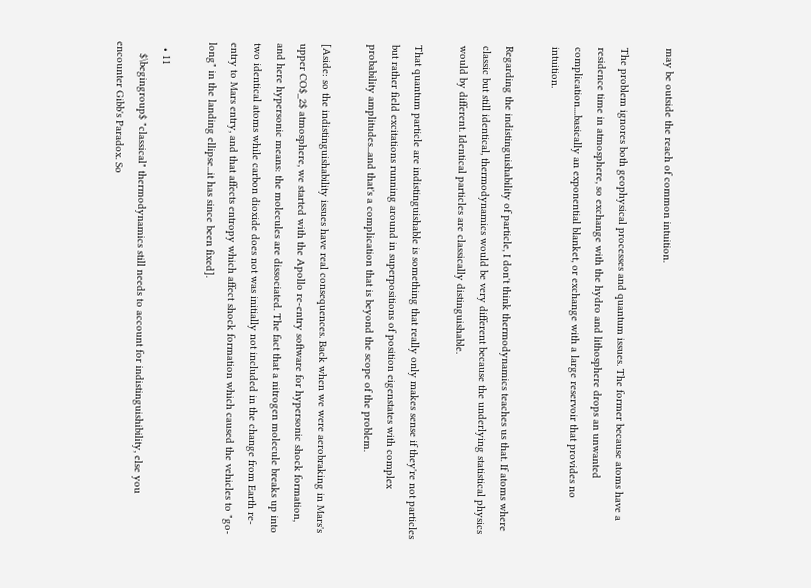may be outside the reach of common intuition.

The problem ignores both geophysical processes and quantum issues. The former because atoms have a residence time in atmosphere, so exchange with the hydro and lithosphere drops an unwanted complication....basically an exponential blanket, or exchange with a large reservoir that provides no intuition.

Regarding the indistinguishability of particle, I don't think thermodynamics teaches us that. If atoms where classic but still identical, thermodynamics would be very different because the underlying statistical physics would by different. Identical particles are classically distinguishable.

That quantum particle are indistinguishable is something that really only makes sense if they're not particles but rather field excitations running around in superpositions of position eigenstates with complex probability amplitudes...and that's a complication that is beyond the scope of the problem.

[Aside: so the indistinguishability issues have real consequences. Back when we were aerobraking in Mars's upper CO$_2$ atmosphere, we started with the Apollo re-entry software for hypersonic shock formation, and here hypersonic means: the molecules are dissociated. The fact that a nitrogen molecule breaks up into two identical atoms while carbon dioxide does not was initially not included in the change from Earth re-entry to Mars entry, and that affects entropy which affect shock formation which caused the vehicles to "go-long" in the landing ellipse...it has since been fixed].

  • 11
    $\begingroup$ "classical" thermodynamics still needs to account for indistinguishibility, else you encounter Gibb's Paradox. So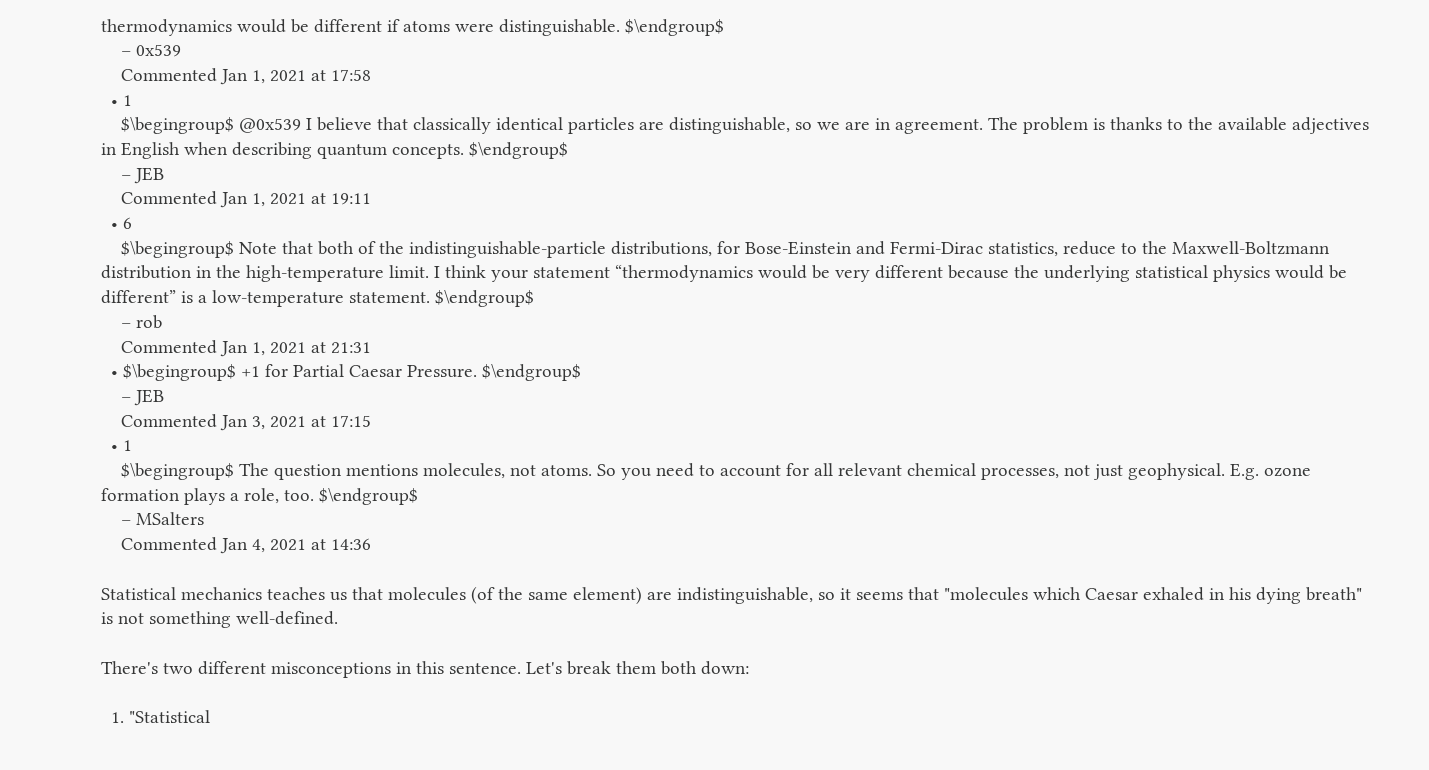thermodynamics would be different if atoms were distinguishable. $\endgroup$
    – 0x539
    Commented Jan 1, 2021 at 17:58
  • 1
    $\begingroup$ @0x539 I believe that classically identical particles are distinguishable, so we are in agreement. The problem is thanks to the available adjectives in English when describing quantum concepts. $\endgroup$
    – JEB
    Commented Jan 1, 2021 at 19:11
  • 6
    $\begingroup$ Note that both of the indistinguishable-particle distributions, for Bose-Einstein and Fermi-Dirac statistics, reduce to the Maxwell-Boltzmann distribution in the high-temperature limit. I think your statement “thermodynamics would be very different because the underlying statistical physics would be different” is a low-temperature statement. $\endgroup$
    – rob
    Commented Jan 1, 2021 at 21:31
  • $\begingroup$ +1 for Partial Caesar Pressure. $\endgroup$
    – JEB
    Commented Jan 3, 2021 at 17:15
  • 1
    $\begingroup$ The question mentions molecules, not atoms. So you need to account for all relevant chemical processes, not just geophysical. E.g. ozone formation plays a role, too. $\endgroup$
    – MSalters
    Commented Jan 4, 2021 at 14:36

Statistical mechanics teaches us that molecules (of the same element) are indistinguishable, so it seems that "molecules which Caesar exhaled in his dying breath" is not something well-defined.

There's two different misconceptions in this sentence. Let's break them both down:

  1. "Statistical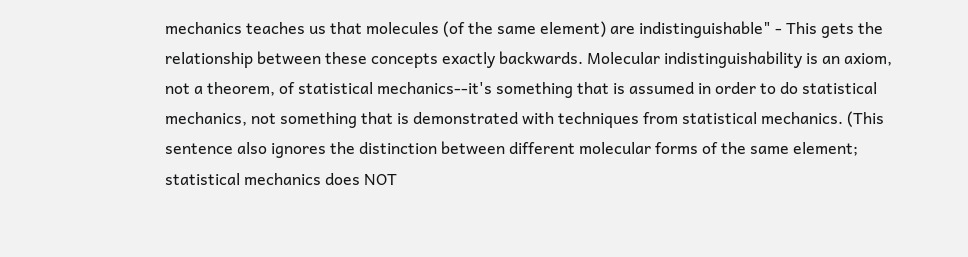mechanics teaches us that molecules (of the same element) are indistinguishable" - This gets the relationship between these concepts exactly backwards. Molecular indistinguishability is an axiom, not a theorem, of statistical mechanics--it's something that is assumed in order to do statistical mechanics, not something that is demonstrated with techniques from statistical mechanics. (This sentence also ignores the distinction between different molecular forms of the same element; statistical mechanics does NOT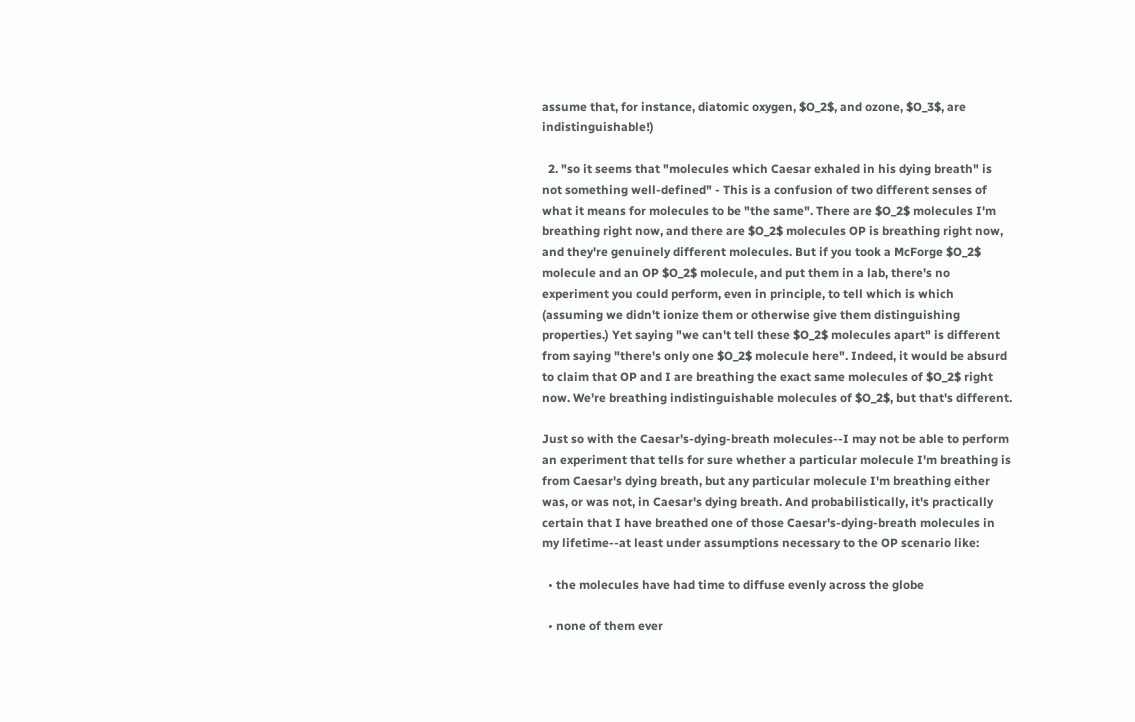assume that, for instance, diatomic oxygen, $O_2$, and ozone, $O_3$, are indistinguishable!)

  2. "so it seems that "molecules which Caesar exhaled in his dying breath" is not something well-defined" - This is a confusion of two different senses of what it means for molecules to be "the same". There are $O_2$ molecules I'm breathing right now, and there are $O_2$ molecules OP is breathing right now, and they're genuinely different molecules. But if you took a McForge $O_2$ molecule and an OP $O_2$ molecule, and put them in a lab, there's no experiment you could perform, even in principle, to tell which is which (assuming we didn't ionize them or otherwise give them distinguishing properties.) Yet saying "we can't tell these $O_2$ molecules apart" is different from saying "there's only one $O_2$ molecule here". Indeed, it would be absurd to claim that OP and I are breathing the exact same molecules of $O_2$ right now. We're breathing indistinguishable molecules of $O_2$, but that's different.

Just so with the Caesar's-dying-breath molecules--I may not be able to perform an experiment that tells for sure whether a particular molecule I'm breathing is from Caesar's dying breath, but any particular molecule I'm breathing either was, or was not, in Caesar's dying breath. And probabilistically, it's practically certain that I have breathed one of those Caesar's-dying-breath molecules in my lifetime--at least under assumptions necessary to the OP scenario like:

  • the molecules have had time to diffuse evenly across the globe

  • none of them ever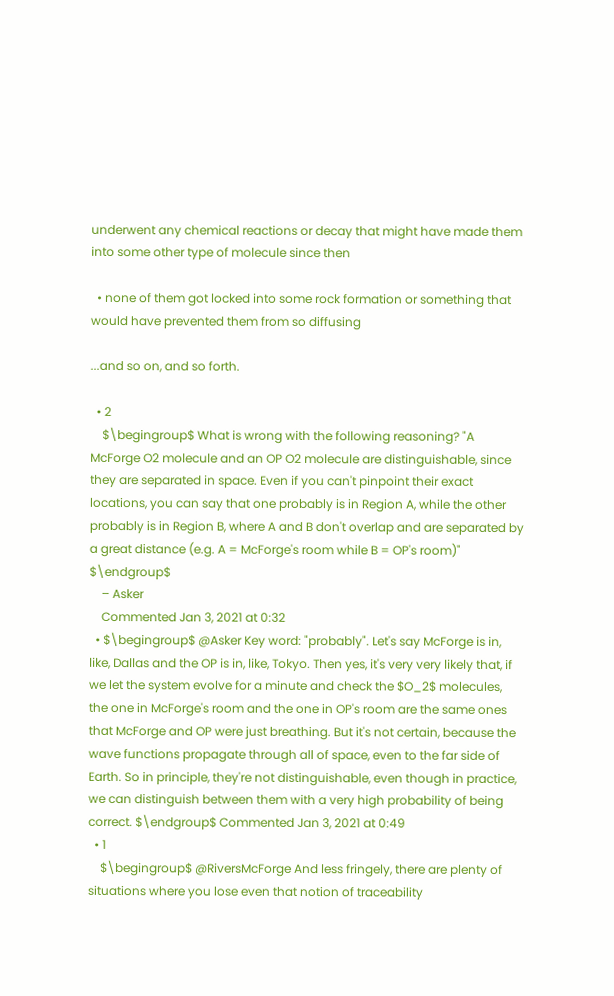underwent any chemical reactions or decay that might have made them into some other type of molecule since then

  • none of them got locked into some rock formation or something that would have prevented them from so diffusing

...and so on, and so forth.

  • 2
    $\begingroup$ What is wrong with the following reasoning? "A McForge O2 molecule and an OP O2 molecule are distinguishable, since they are separated in space. Even if you can't pinpoint their exact locations, you can say that one probably is in Region A, while the other probably is in Region B, where A and B don't overlap and are separated by a great distance (e.g. A = McForge's room while B = OP's room)" $\endgroup$
    – Asker
    Commented Jan 3, 2021 at 0:32
  • $\begingroup$ @Asker Key word: "probably". Let's say McForge is in, like, Dallas and the OP is in, like, Tokyo. Then yes, it's very very likely that, if we let the system evolve for a minute and check the $O_2$ molecules, the one in McForge's room and the one in OP's room are the same ones that McForge and OP were just breathing. But it's not certain, because the wave functions propagate through all of space, even to the far side of Earth. So in principle, they're not distinguishable, even though in practice, we can distinguish between them with a very high probability of being correct. $\endgroup$ Commented Jan 3, 2021 at 0:49
  • 1
    $\begingroup$ @RiversMcForge And less fringely, there are plenty of situations where you lose even that notion of traceability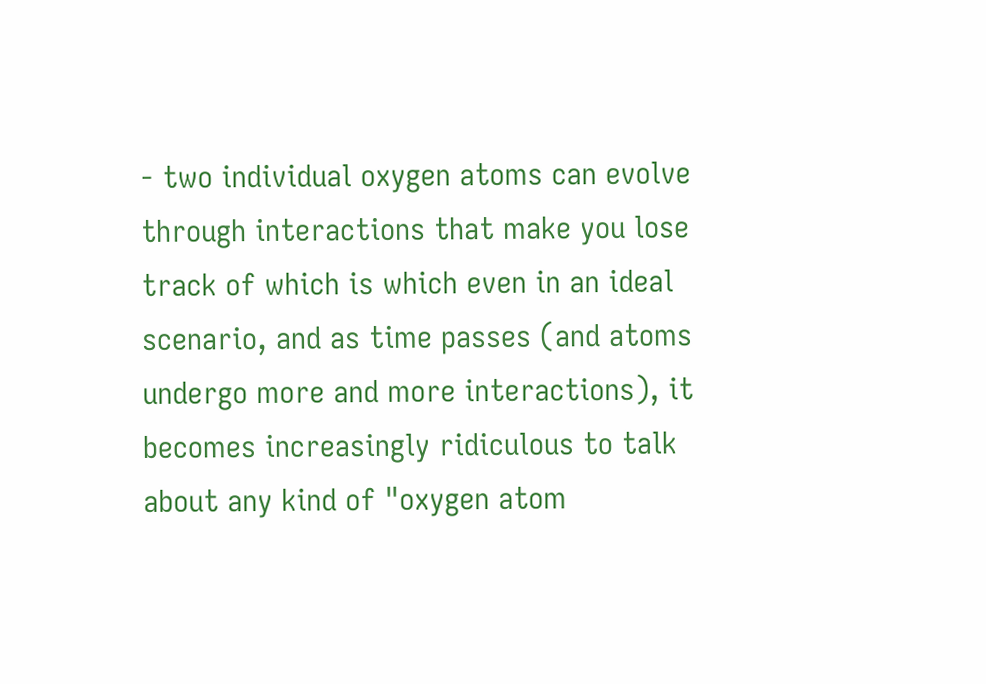- two individual oxygen atoms can evolve through interactions that make you lose track of which is which even in an ideal scenario, and as time passes (and atoms undergo more and more interactions), it becomes increasingly ridiculous to talk about any kind of "oxygen atom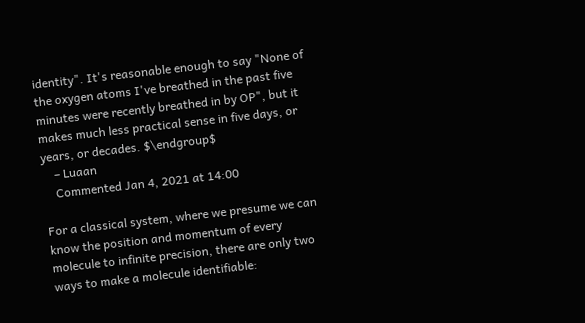identity". It's reasonable enough to say "None of the oxygen atoms I've breathed in the past five minutes were recently breathed in by OP", but it makes much less practical sense in five days, or years, or decades. $\endgroup$
    – Luaan
    Commented Jan 4, 2021 at 14:00

For a classical system, where we presume we can know the position and momentum of every molecule to infinite precision, there are only two ways to make a molecule identifiable: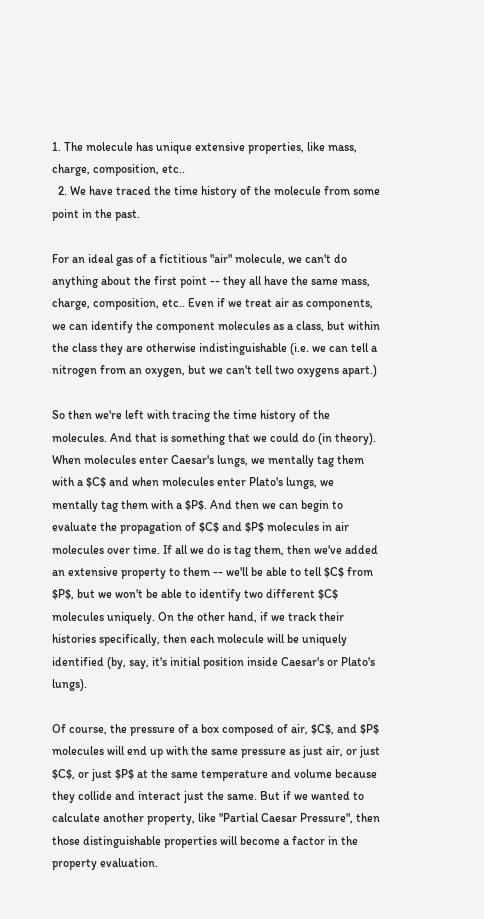1. The molecule has unique extensive properties, like mass, charge, composition, etc..
  2. We have traced the time history of the molecule from some point in the past.

For an ideal gas of a fictitious "air" molecule, we can't do anything about the first point -- they all have the same mass, charge, composition, etc.. Even if we treat air as components, we can identify the component molecules as a class, but within the class they are otherwise indistinguishable (i.e. we can tell a nitrogen from an oxygen, but we can't tell two oxygens apart.)

So then we're left with tracing the time history of the molecules. And that is something that we could do (in theory). When molecules enter Caesar's lungs, we mentally tag them with a $C$ and when molecules enter Plato's lungs, we mentally tag them with a $P$. And then we can begin to evaluate the propagation of $C$ and $P$ molecules in air molecules over time. If all we do is tag them, then we've added an extensive property to them -- we'll be able to tell $C$ from $P$, but we won't be able to identify two different $C$ molecules uniquely. On the other hand, if we track their histories specifically, then each molecule will be uniquely identified (by, say, it's initial position inside Caesar's or Plato's lungs).

Of course, the pressure of a box composed of air, $C$, and $P$ molecules will end up with the same pressure as just air, or just $C$, or just $P$ at the same temperature and volume because they collide and interact just the same. But if we wanted to calculate another property, like "Partial Caesar Pressure", then those distinguishable properties will become a factor in the property evaluation.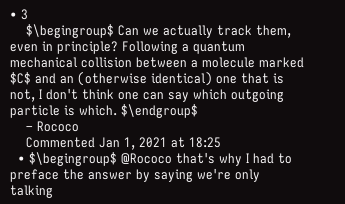• 3
    $\begingroup$ Can we actually track them, even in principle? Following a quantum mechanical collision between a molecule marked $C$ and an (otherwise identical) one that is not, I don't think one can say which outgoing particle is which. $\endgroup$
    – Rococo
    Commented Jan 1, 2021 at 18:25
  • $\begingroup$ @Rococo that's why I had to preface the answer by saying we're only talking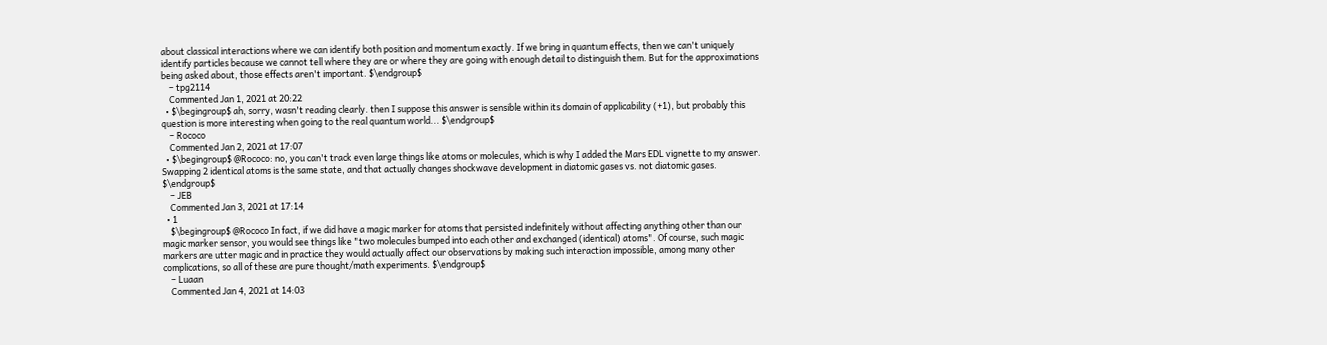about classical interactions where we can identify both position and momentum exactly. If we bring in quantum effects, then we can't uniquely identify particles because we cannot tell where they are or where they are going with enough detail to distinguish them. But for the approximations being asked about, those effects aren't important. $\endgroup$
    – tpg2114
    Commented Jan 1, 2021 at 20:22
  • $\begingroup$ ah, sorry, wasn't reading clearly. then I suppose this answer is sensible within its domain of applicability (+1), but probably this question is more interesting when going to the real quantum world... $\endgroup$
    – Rococo
    Commented Jan 2, 2021 at 17:07
  • $\begingroup$ @Rococo: no, you can't track even large things like atoms or molecules, which is why I added the Mars EDL vignette to my answer. Swapping 2 identical atoms is the same state, and that actually changes shockwave development in diatomic gases vs. not diatomic gases. $\endgroup$
    – JEB
    Commented Jan 3, 2021 at 17:14
  • 1
    $\begingroup$ @Rococo In fact, if we did have a magic marker for atoms that persisted indefinitely without affecting anything other than our magic marker sensor, you would see things like "two molecules bumped into each other and exchanged (identical) atoms". Of course, such magic markers are utter magic and in practice they would actually affect our observations by making such interaction impossible, among many other complications, so all of these are pure thought/math experiments. $\endgroup$
    – Luaan
    Commented Jan 4, 2021 at 14:03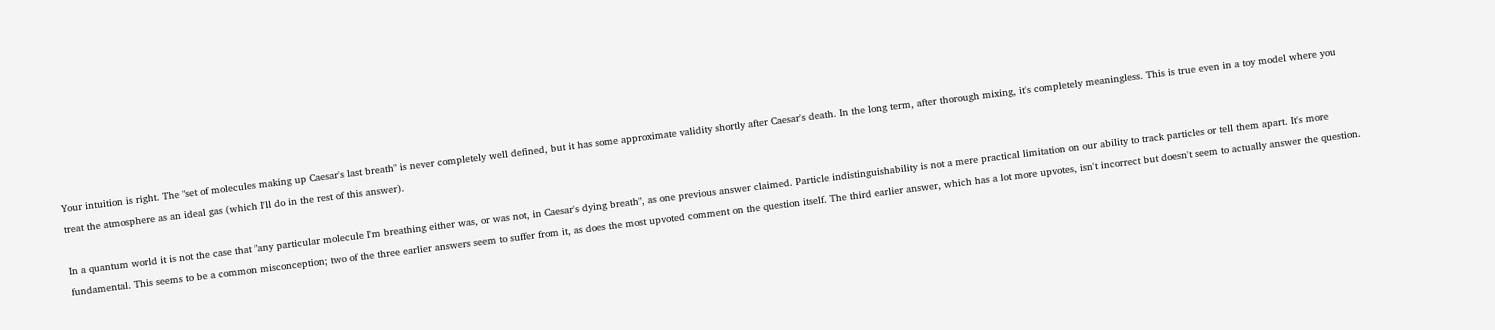Your intuition is right. The "set of molecules making up Caesar's last breath" is never completely well defined, but it has some approximate validity shortly after Caesar's death. In the long term, after thorough mixing, it's completely meaningless. This is true even in a toy model where you treat the atmosphere as an ideal gas (which I'll do in the rest of this answer).

In a quantum world it is not the case that "any particular molecule I'm breathing either was, or was not, in Caesar's dying breath", as one previous answer claimed. Particle indistinguishability is not a mere practical limitation on our ability to track particles or tell them apart. It's more fundamental. This seems to be a common misconception; two of the three earlier answers seem to suffer from it, as does the most upvoted comment on the question itself. The third earlier answer, which has a lot more upvotes, isn't incorrect but doesn't seem to actually answer the question.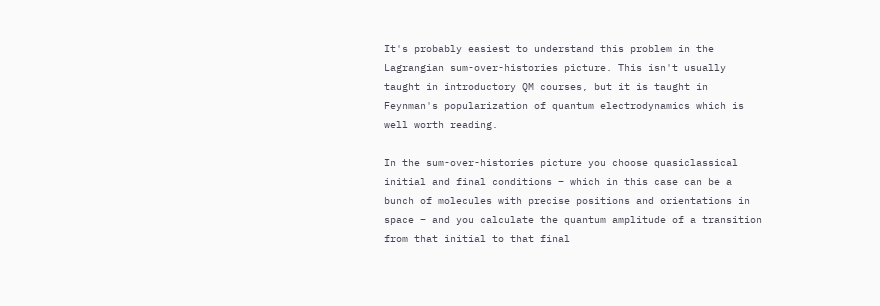It's probably easiest to understand this problem in the Lagrangian sum-over-histories picture. This isn't usually taught in introductory QM courses, but it is taught in Feynman's popularization of quantum electrodynamics which is well worth reading.

In the sum-over-histories picture you choose quasiclassical initial and final conditions – which in this case can be a bunch of molecules with precise positions and orientations in space – and you calculate the quantum amplitude of a transition from that initial to that final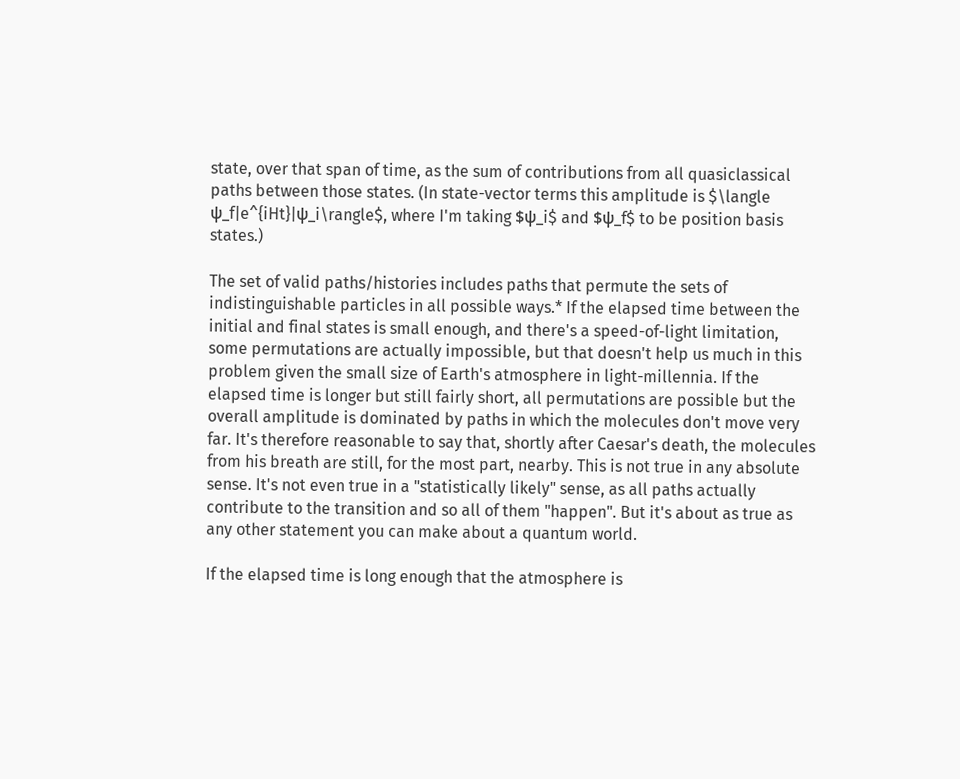state, over that span of time, as the sum of contributions from all quasiclassical paths between those states. (In state-vector terms this amplitude is $\langle ψ_f|e^{iHt}|ψ_i\rangle$, where I'm taking $ψ_i$ and $ψ_f$ to be position basis states.)

The set of valid paths/histories includes paths that permute the sets of indistinguishable particles in all possible ways.* If the elapsed time between the initial and final states is small enough, and there's a speed-of-light limitation, some permutations are actually impossible, but that doesn't help us much in this problem given the small size of Earth's atmosphere in light-millennia. If the elapsed time is longer but still fairly short, all permutations are possible but the overall amplitude is dominated by paths in which the molecules don't move very far. It's therefore reasonable to say that, shortly after Caesar's death, the molecules from his breath are still, for the most part, nearby. This is not true in any absolute sense. It's not even true in a "statistically likely" sense, as all paths actually contribute to the transition and so all of them "happen". But it's about as true as any other statement you can make about a quantum world.

If the elapsed time is long enough that the atmosphere is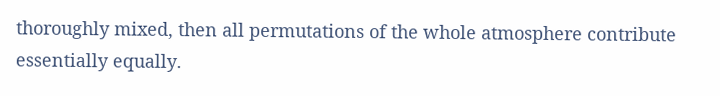thoroughly mixed, then all permutations of the whole atmosphere contribute essentially equally.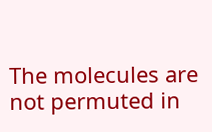The molecules are not permuted in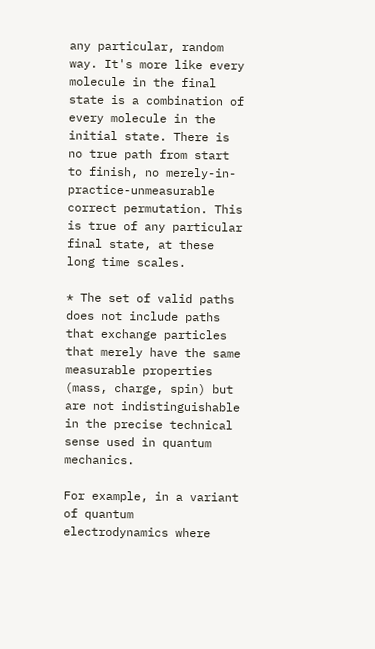any particular, random way. It's more like every molecule in the final state is a combination of every molecule in the initial state. There is no true path from start to finish, no merely-in-practice-unmeasurable correct permutation. This is true of any particular final state, at these long time scales.

* The set of valid paths does not include paths that exchange particles that merely have the same measurable properties (mass, charge, spin) but are not indistinguishable in the precise technical sense used in quantum mechanics.

For example, in a variant of quantum electrodynamics where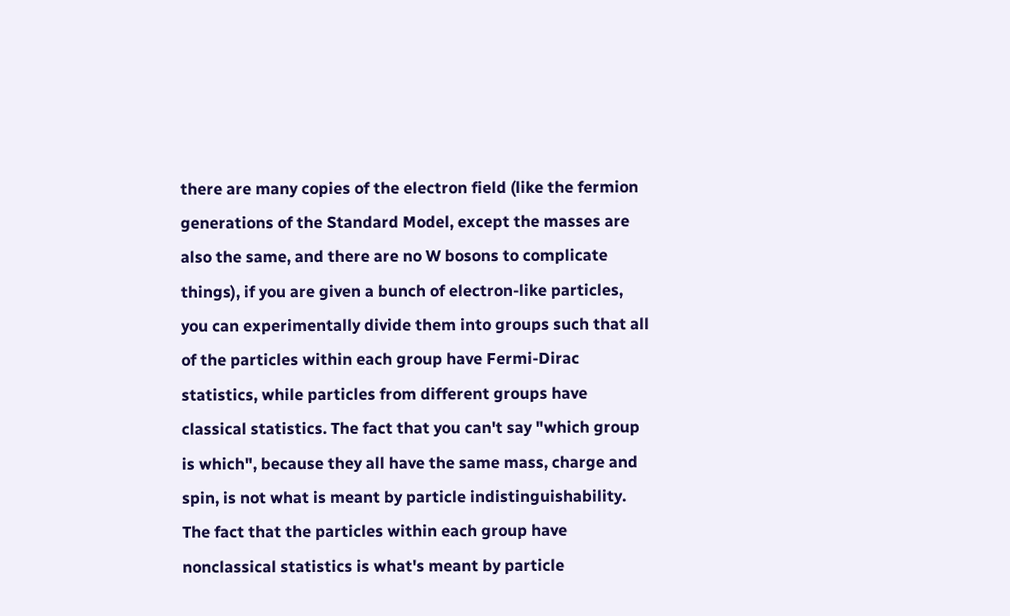there are many copies of the electron field (like the fermion generations of the Standard Model, except the masses are also the same, and there are no W bosons to complicate things), if you are given a bunch of electron-like particles, you can experimentally divide them into groups such that all of the particles within each group have Fermi-Dirac statistics, while particles from different groups have classical statistics. The fact that you can't say "which group is which", because they all have the same mass, charge and spin, is not what is meant by particle indistinguishability. The fact that the particles within each group have nonclassical statistics is what's meant by particle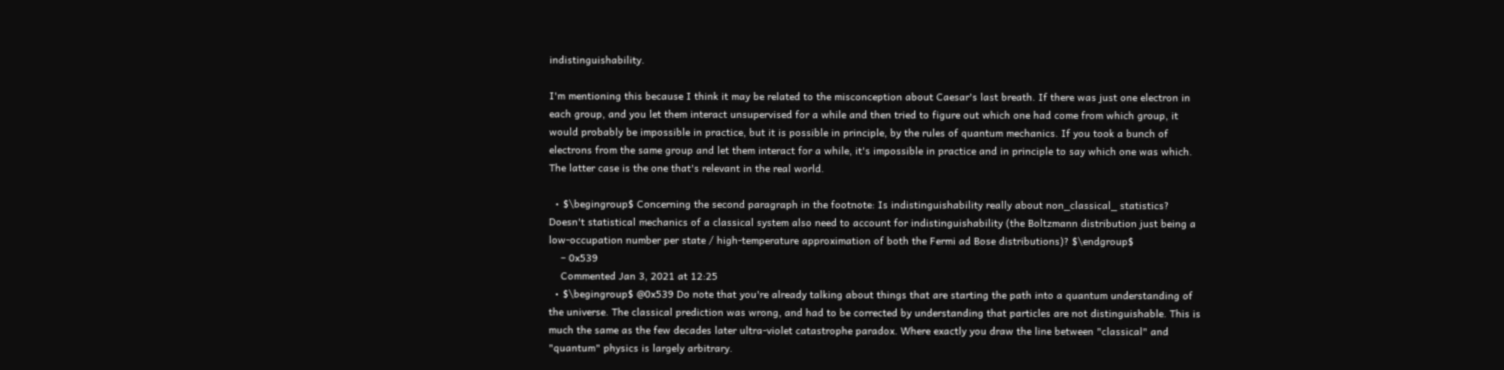indistinguishability.

I'm mentioning this because I think it may be related to the misconception about Caesar's last breath. If there was just one electron in each group, and you let them interact unsupervised for a while and then tried to figure out which one had come from which group, it would probably be impossible in practice, but it is possible in principle, by the rules of quantum mechanics. If you took a bunch of electrons from the same group and let them interact for a while, it's impossible in practice and in principle to say which one was which. The latter case is the one that's relevant in the real world.

  • $\begingroup$ Concerning the second paragraph in the footnote: Is indistinguishability really about non_classical_ statistics? Doesn't statistical mechanics of a classical system also need to account for indistinguishability (the Boltzmann distribution just being a low-occupation number per state / high-temperature approximation of both the Fermi ad Bose distributions)? $\endgroup$
    – 0x539
    Commented Jan 3, 2021 at 12:25
  • $\begingroup$ @0x539 Do note that you're already talking about things that are starting the path into a quantum understanding of the universe. The classical prediction was wrong, and had to be corrected by understanding that particles are not distinguishable. This is much the same as the few decades later ultra-violet catastrophe paradox. Where exactly you draw the line between "classical" and "quantum" physics is largely arbitrary.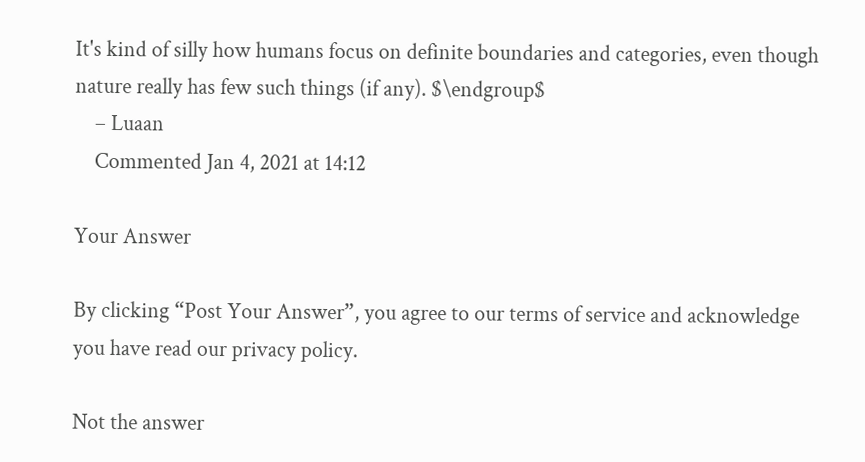It's kind of silly how humans focus on definite boundaries and categories, even though nature really has few such things (if any). $\endgroup$
    – Luaan
    Commented Jan 4, 2021 at 14:12

Your Answer

By clicking “Post Your Answer”, you agree to our terms of service and acknowledge you have read our privacy policy.

Not the answer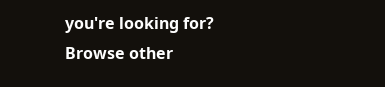you're looking for? Browse other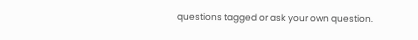questions tagged or ask your own question.